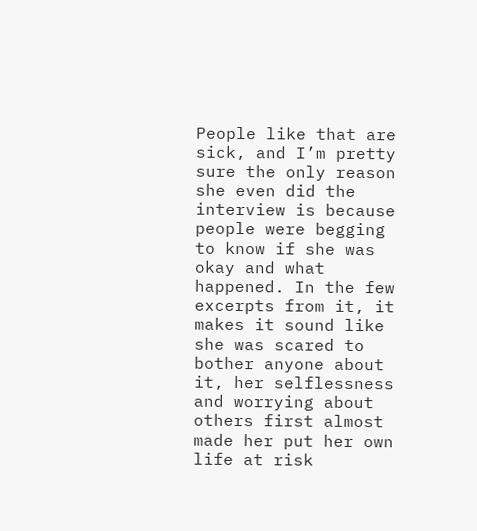People like that are sick, and I’m pretty sure the only reason she even did the interview is because people were begging to know if she was okay and what happened. In the few excerpts from it, it makes it sound like she was scared to bother anyone about it, her selflessness and worrying about others first almost made her put her own life at risk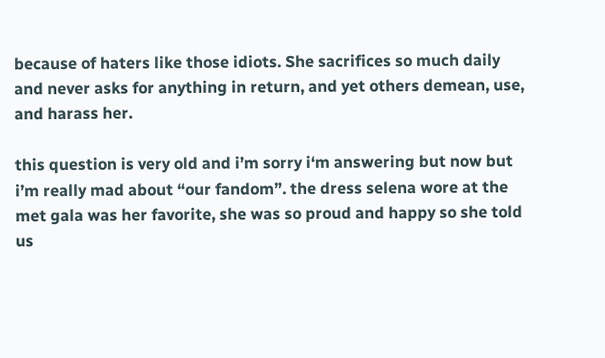because of haters like those idiots. She sacrifices so much daily and never asks for anything in return, and yet others demean, use, and harass her.

this question is very old and i’m sorry i‘m answering but now but i’m really mad about “our fandom”. the dress selena wore at the met gala was her favorite, she was so proud and happy so she told us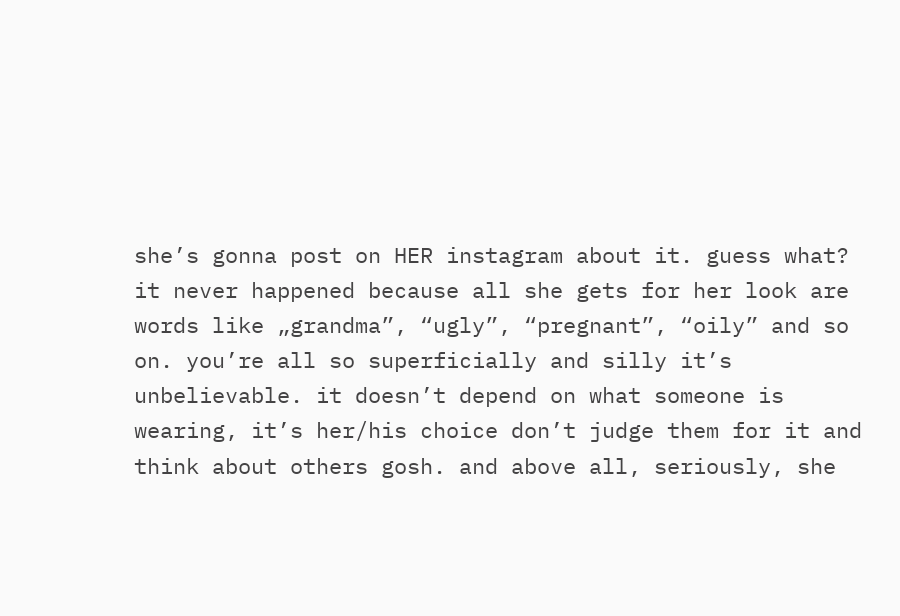she’s gonna post on HER instagram about it. guess what? it never happened because all she gets for her look are words like „grandma”, “ugly”, “pregnant”, “oily” and so on. you’re all so superficially and silly it’s unbelievable. it doesn’t depend on what someone is wearing, it’s her/his choice don’t judge them for it and think about others gosh. and above all, seriously, she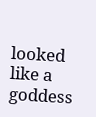looked like a goddess